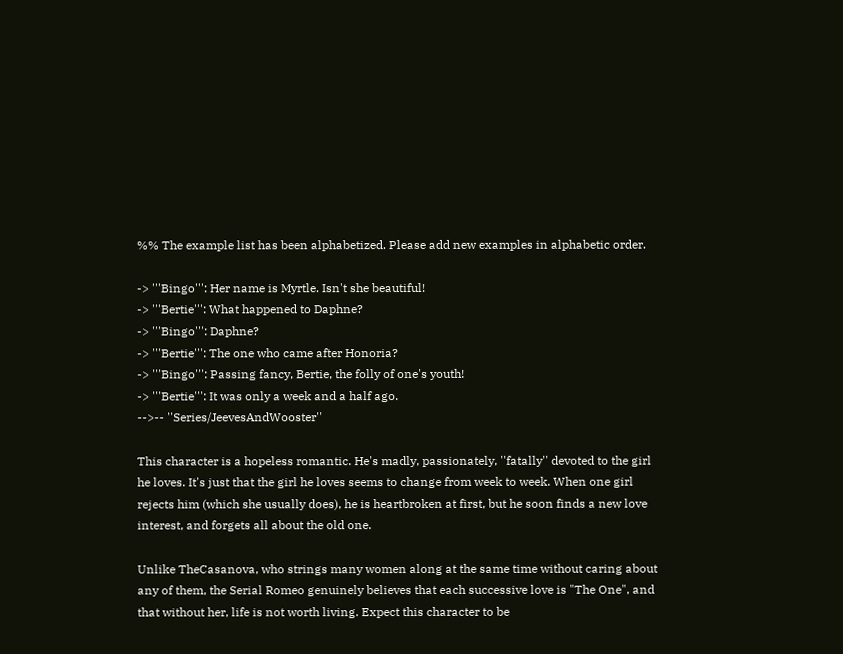%% The example list has been alphabetized. Please add new examples in alphabetic order.

-> '''Bingo''': Her name is Myrtle. Isn't she beautiful!
-> '''Bertie''': What happened to Daphne?
-> '''Bingo''': Daphne?
-> '''Bertie''': The one who came after Honoria?
-> '''Bingo''': Passing fancy, Bertie, the folly of one's youth!
-> '''Bertie''': It was only a week and a half ago.
-->-- ''Series/JeevesAndWooster''

This character is a hopeless romantic. He's madly, passionately, ''fatally'' devoted to the girl he loves. It's just that the girl he loves seems to change from week to week. When one girl rejects him (which she usually does), he is heartbroken at first, but he soon finds a new love interest, and forgets all about the old one.

Unlike TheCasanova, who strings many women along at the same time without caring about any of them, the Serial Romeo genuinely believes that each successive love is "The One", and that without her, life is not worth living. Expect this character to be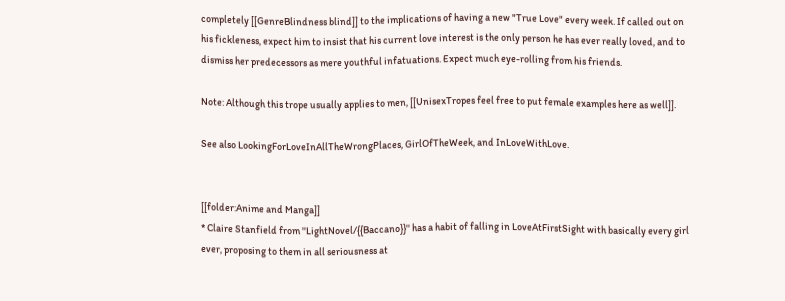completely [[GenreBlindness blind]] to the implications of having a new "True Love" every week. If called out on his fickleness, expect him to insist that his current love interest is the only person he has ever really loved, and to dismiss her predecessors as mere youthful infatuations. Expect much eye-rolling from his friends.

Note: Although this trope usually applies to men, [[UnisexTropes feel free to put female examples here as well]].

See also LookingForLoveInAllTheWrongPlaces, GirlOfTheWeek, and InLoveWithLove.


[[folder:Anime and Manga]]
* Claire Stanfield from ''LightNovel/{{Baccano}}'' has a habit of falling in LoveAtFirstSight with basically every girl ever, proposing to them in all seriousness at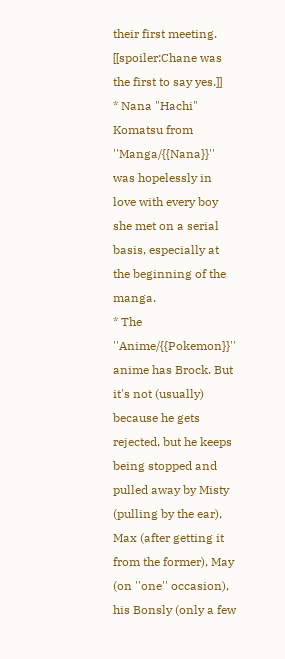their first meeting. [[spoiler:Chane was the first to say yes.]]
* Nana "Hachi" Komatsu from ''Manga/{{Nana}}'' was hopelessly in love with every boy she met on a serial basis, especially at the beginning of the manga.
* The ''Anime/{{Pokemon}}'' anime has Brock. But it's not (usually) because he gets rejected, but he keeps being stopped and pulled away by Misty (pulling by the ear), Max (after getting it from the former), May (on ''one'' occasion), his Bonsly (only a few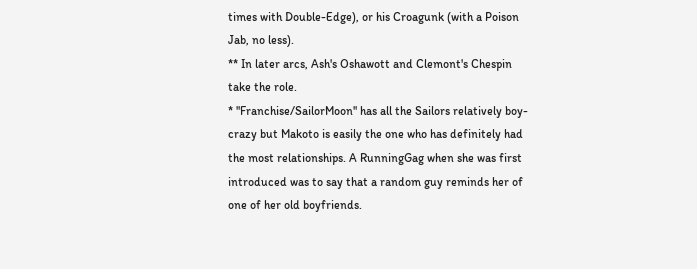times with Double-Edge), or his Croagunk (with a Poison Jab, no less).
** In later arcs, Ash's Oshawott and Clemont's Chespin take the role.
* ''Franchise/SailorMoon'' has all the Sailors relatively boy-crazy but Makoto is easily the one who has definitely had the most relationships. A RunningGag when she was first introduced was to say that a random guy reminds her of one of her old boyfriends.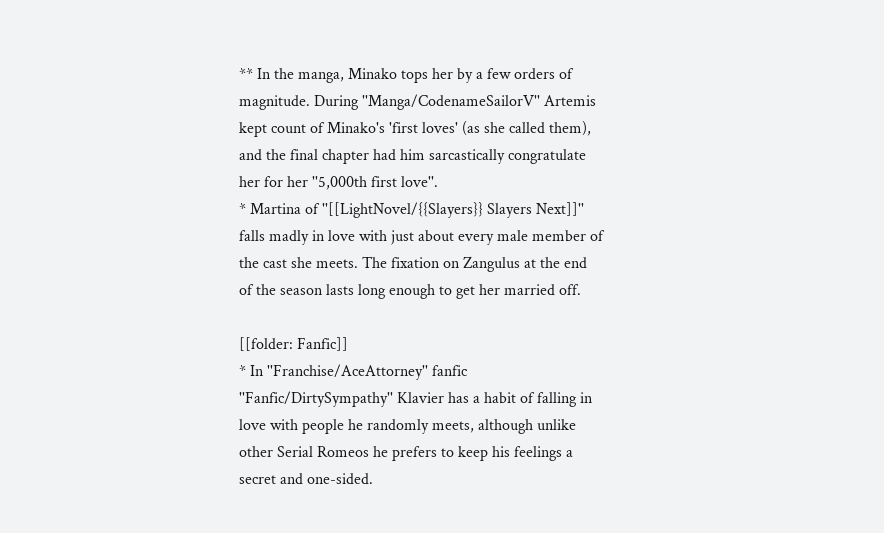** In the manga, Minako tops her by a few orders of magnitude. During ''Manga/CodenameSailorV'' Artemis kept count of Minako's 'first loves' (as she called them), and the final chapter had him sarcastically congratulate her for her ''5,000th first love''.
* Martina of ''[[LightNovel/{{Slayers}} Slayers Next]]'' falls madly in love with just about every male member of the cast she meets. The fixation on Zangulus at the end of the season lasts long enough to get her married off.

[[folder: Fanfic]]
* In ''Franchise/AceAttorney'' fanfic ''Fanfic/DirtySympathy'' Klavier has a habit of falling in love with people he randomly meets, although unlike other Serial Romeos he prefers to keep his feelings a secret and one-sided.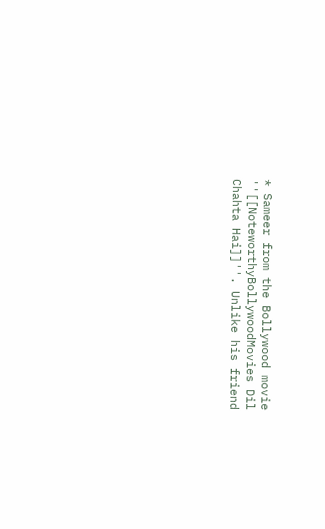* Sameer from the Bollywood movie ''[[NoteworthyBollywoodMovies Dil Chahta Hai]]''. Unlike his friend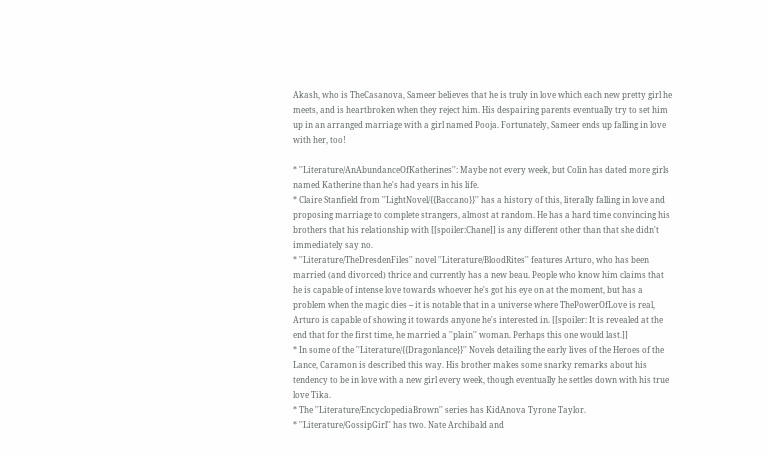Akash, who is TheCasanova, Sameer believes that he is truly in love which each new pretty girl he meets, and is heartbroken when they reject him. His despairing parents eventually try to set him up in an arranged marriage with a girl named Pooja. Fortunately, Sameer ends up falling in love with her, too!

* ''Literature/AnAbundanceOfKatherines'': Maybe not every week, but Colin has dated more girls named Katherine than he's had years in his life.
* Claire Stanfield from ''LightNovel/{{Baccano}}'' has a history of this, literally falling in love and proposing marriage to complete strangers, almost at random. He has a hard time convincing his brothers that his relationship with [[spoiler:Chane]] is any different other than that she didn't immediately say no.
* ''Literature/TheDresdenFiles'' novel ''Literature/BloodRites'' features Arturo, who has been married (and divorced) thrice and currently has a new beau. People who know him claims that he is capable of intense love towards whoever he's got his eye on at the moment, but has a problem when the magic dies -- it is notable that in a universe where ThePowerOfLove is real, Arturo is capable of showing it towards anyone he's interested in. [[spoiler: It is revealed at the end that for the first time, he married a ''plain'' woman. Perhaps this one would last.]]
* In some of the ''Literature/{{Dragonlance}}'' Novels detailing the early lives of the Heroes of the Lance, Caramon is described this way. His brother makes some snarky remarks about his tendency to be in love with a new girl every week, though eventually he settles down with his true love Tika.
* The ''Literature/EncyclopediaBrown'' series has KidAnova Tyrone Taylor.
* ''Literature/GossipGirl'' has two. Nate Archibald and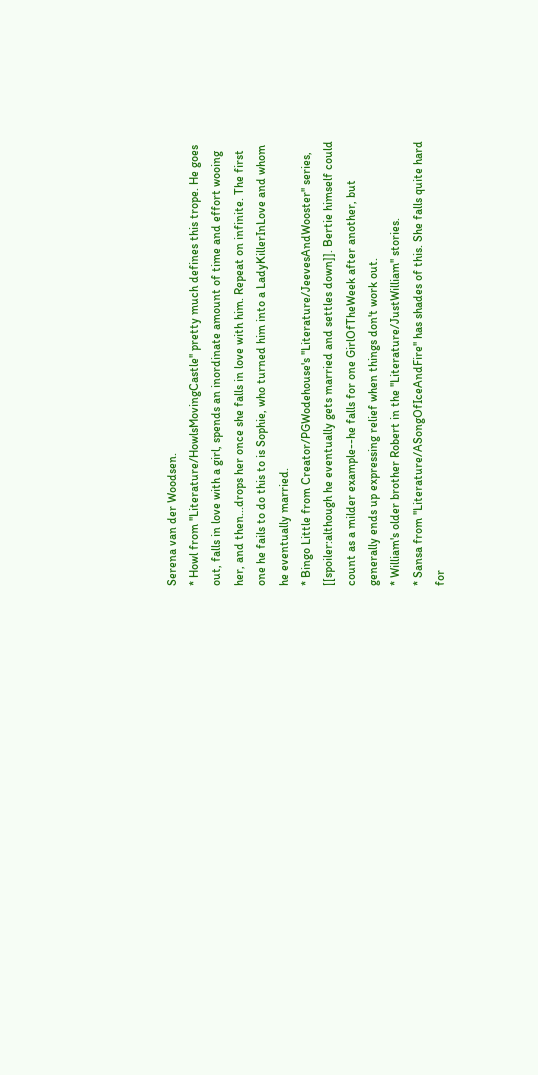Serena van der Woodsen.
* Howl from ''Literature/HowlsMovingCastle'' pretty much defines this trope. He goes out, falls in love with a girl, spends an inordinate amount of time and effort wooing her, and then...drops her once she falls in love with him. Repeat on infinite. The first one he fails to do this to is Sophie, who turned him into a LadyKillerInLove and whom he eventually married.
* Bingo Little from Creator/PGWodehouse's ''Literature/JeevesAndWooster'' series, [[spoiler:although he eventually gets married and settles down]]. Bertie himself could count as a milder example--he falls for one GirlOfTheWeek after another, but generally ends up expressing relief when things don't work out.
* William's older brother Robert in the ''Literature/JustWilliam'' stories.
* Sansa from ''Literature/ASongOfIceAndFire'' has shades of this. She falls quite hard for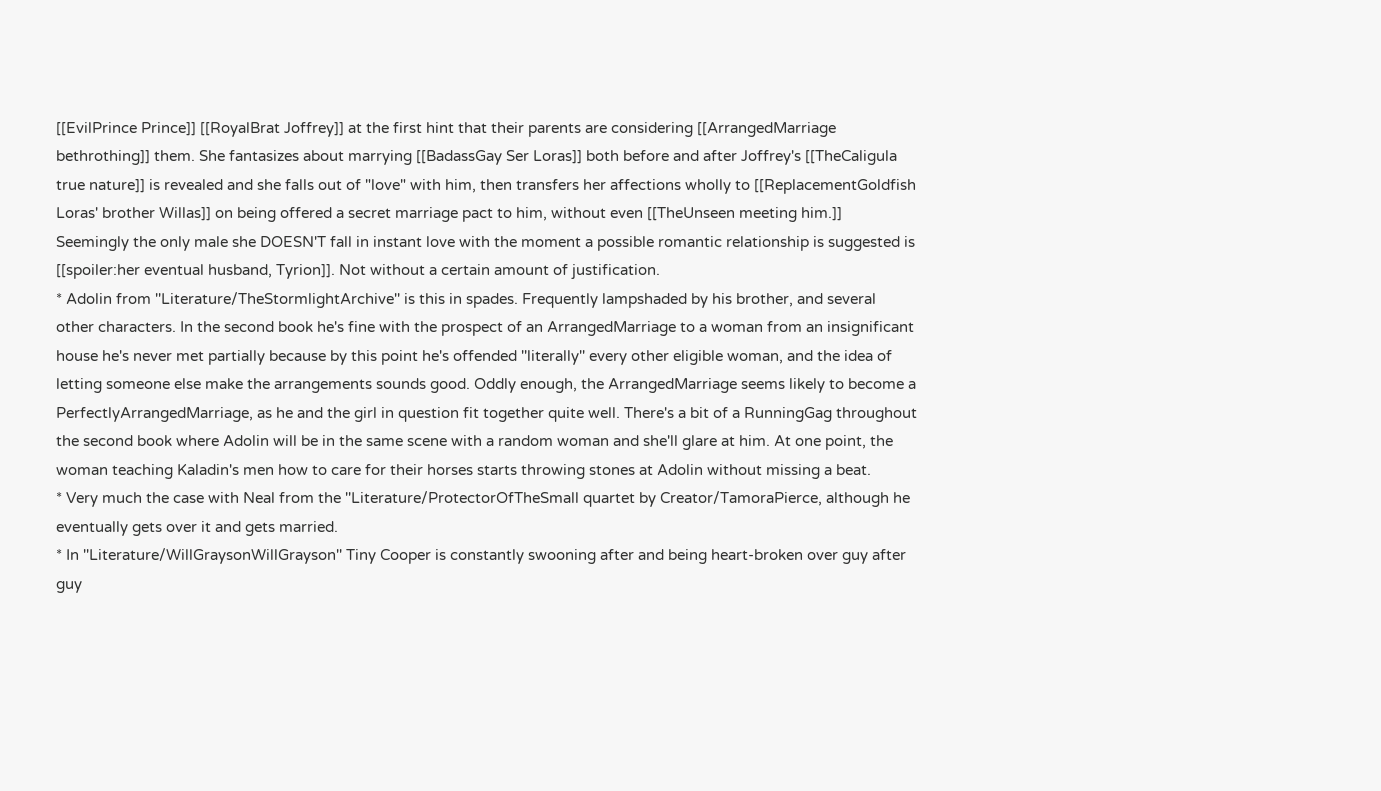[[EvilPrince Prince]] [[RoyalBrat Joffrey]] at the first hint that their parents are considering [[ArrangedMarriage bethrothing]] them. She fantasizes about marrying [[BadassGay Ser Loras]] both before and after Joffrey's [[TheCaligula true nature]] is revealed and she falls out of "love" with him, then transfers her affections wholly to [[ReplacementGoldfish Loras' brother Willas]] on being offered a secret marriage pact to him, without even [[TheUnseen meeting him.]] Seemingly the only male she DOESN'T fall in instant love with the moment a possible romantic relationship is suggested is [[spoiler:her eventual husband, Tyrion]]. Not without a certain amount of justification.
* Adolin from ''Literature/TheStormlightArchive'' is this in spades. Frequently lampshaded by his brother, and several other characters. In the second book he's fine with the prospect of an ArrangedMarriage to a woman from an insignificant house he's never met partially because by this point he's offended ''literally'' every other eligible woman, and the idea of letting someone else make the arrangements sounds good. Oddly enough, the ArrangedMarriage seems likely to become a PerfectlyArrangedMarriage, as he and the girl in question fit together quite well. There's a bit of a RunningGag throughout the second book where Adolin will be in the same scene with a random woman and she'll glare at him. At one point, the woman teaching Kaladin's men how to care for their horses starts throwing stones at Adolin without missing a beat.
* Very much the case with Neal from the ''Literature/ProtectorOfTheSmall quartet by Creator/TamoraPierce, although he eventually gets over it and gets married.
* In ''Literature/WillGraysonWillGrayson'' Tiny Cooper is constantly swooning after and being heart-broken over guy after guy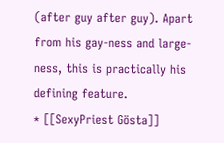(after guy after guy). Apart from his gay-ness and large-ness, this is practically his defining feature.
* [[SexyPriest Gösta]]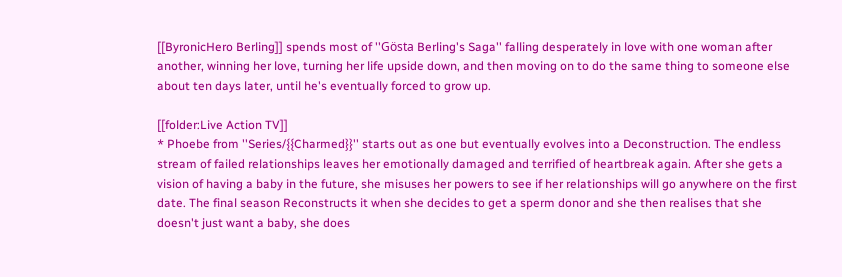[[ByronicHero Berling]] spends most of ''Gösta Berling's Saga'' falling desperately in love with one woman after another, winning her love, turning her life upside down, and then moving on to do the same thing to someone else about ten days later, until he's eventually forced to grow up.

[[folder:Live Action TV]]
* Phoebe from ''Series/{{Charmed}}'' starts out as one but eventually evolves into a Deconstruction. The endless stream of failed relationships leaves her emotionally damaged and terrified of heartbreak again. After she gets a vision of having a baby in the future, she misuses her powers to see if her relationships will go anywhere on the first date. The final season Reconstructs it when she decides to get a sperm donor and she then realises that she doesn't just want a baby, she does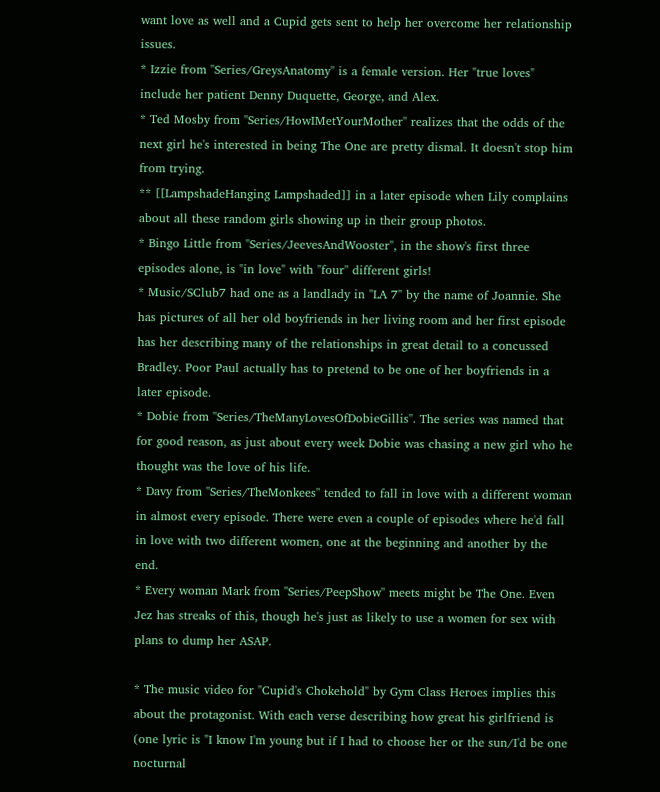want love as well and a Cupid gets sent to help her overcome her relationship issues.
* Izzie from ''Series/GreysAnatomy'' is a female version. Her "true loves" include her patient Denny Duquette, George, and Alex.
* Ted Mosby from ''Series/HowIMetYourMother'' realizes that the odds of the next girl he's interested in being The One are pretty dismal. It doesn't stop him from trying.
** [[LampshadeHanging Lampshaded]] in a later episode when Lily complains about all these random girls showing up in their group photos.
* Bingo Little from ''Series/JeevesAndWooster'', in the show's first three episodes alone, is "in love" with ''four'' different girls!
* Music/SClub7 had one as a landlady in ''LA 7'' by the name of Joannie. She has pictures of all her old boyfriends in her living room and her first episode has her describing many of the relationships in great detail to a concussed Bradley. Poor Paul actually has to pretend to be one of her boyfriends in a later episode.
* Dobie from ''Series/TheManyLovesOfDobieGillis''. The series was named that for good reason, as just about every week Dobie was chasing a new girl who he thought was the love of his life.
* Davy from ''Series/TheMonkees'' tended to fall in love with a different woman in almost every episode. There were even a couple of episodes where he'd fall in love with two different women, one at the beginning and another by the end.
* Every woman Mark from ''Series/PeepShow'' meets might be The One. Even Jez has streaks of this, though he's just as likely to use a women for sex with plans to dump her ASAP.

* The music video for "Cupid's Chokehold" by Gym Class Heroes implies this about the protagonist. With each verse describing how great his girlfriend is (one lyric is "I know I'm young but if I had to choose her or the sun/I'd be one nocturnal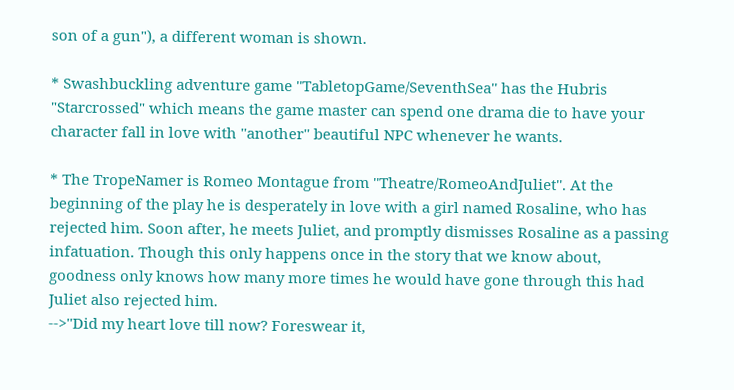son of a gun"), a different woman is shown.

* Swashbuckling adventure game ''TabletopGame/SeventhSea'' has the Hubris "Starcrossed" which means the game master can spend one drama die to have your character fall in love with ''another'' beautiful NPC whenever he wants.

* The TropeNamer is Romeo Montague from ''Theatre/RomeoAndJuliet''. At the beginning of the play he is desperately in love with a girl named Rosaline, who has rejected him. Soon after, he meets Juliet, and promptly dismisses Rosaline as a passing infatuation. Though this only happens once in the story that we know about, goodness only knows how many more times he would have gone through this had Juliet also rejected him.
-->''Did my heart love till now? Foreswear it,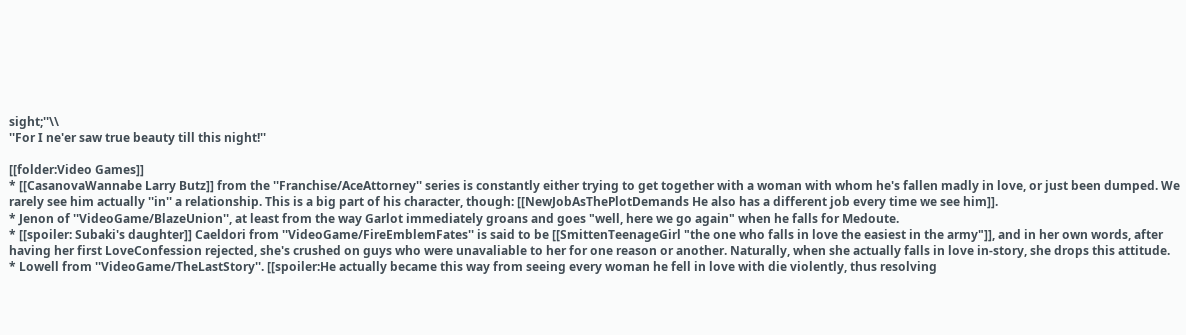sight;''\\
''For I ne'er saw true beauty till this night!''

[[folder:Video Games]]
* [[CasanovaWannabe Larry Butz]] from the ''Franchise/AceAttorney'' series is constantly either trying to get together with a woman with whom he's fallen madly in love, or just been dumped. We rarely see him actually ''in'' a relationship. This is a big part of his character, though: [[NewJobAsThePlotDemands He also has a different job every time we see him]].
* Jenon of ''VideoGame/BlazeUnion'', at least from the way Garlot immediately groans and goes "well, here we go again" when he falls for Medoute.
* [[spoiler: Subaki's daughter]] Caeldori from ''VideoGame/FireEmblemFates'' is said to be [[SmittenTeenageGirl "the one who falls in love the easiest in the army"]], and in her own words, after having her first LoveConfession rejected, she's crushed on guys who were unavaliable to her for one reason or another. Naturally, when she actually falls in love in-story, she drops this attitude.
* Lowell from ''VideoGame/TheLastStory''. [[spoiler:He actually became this way from seeing every woman he fell in love with die violently, thus resolving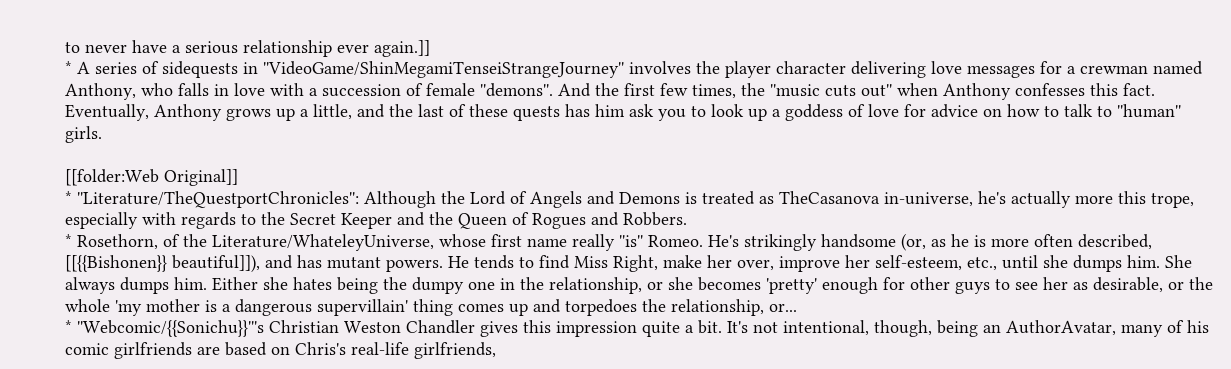to never have a serious relationship ever again.]]
* A series of sidequests in ''VideoGame/ShinMegamiTenseiStrangeJourney'' involves the player character delivering love messages for a crewman named Anthony, who falls in love with a succession of female ''demons''. And the first few times, the ''music cuts out'' when Anthony confesses this fact. Eventually, Anthony grows up a little, and the last of these quests has him ask you to look up a goddess of love for advice on how to talk to ''human'' girls.

[[folder:Web Original]]
* ''Literature/TheQuestportChronicles'': Although the Lord of Angels and Demons is treated as TheCasanova in-universe, he's actually more this trope, especially with regards to the Secret Keeper and the Queen of Rogues and Robbers.
* Rosethorn, of the Literature/WhateleyUniverse, whose first name really ''is'' Romeo. He's strikingly handsome (or, as he is more often described, [[{{Bishonen}} beautiful]]), and has mutant powers. He tends to find Miss Right, make her over, improve her self-esteem, etc., until she dumps him. She always dumps him. Either she hates being the dumpy one in the relationship, or she becomes 'pretty' enough for other guys to see her as desirable, or the whole 'my mother is a dangerous supervillain' thing comes up and torpedoes the relationship, or...
* ''Webcomic/{{Sonichu}}'''s Christian Weston Chandler gives this impression quite a bit. It's not intentional, though, being an AuthorAvatar, many of his comic girlfriends are based on Chris's real-life girlfriends,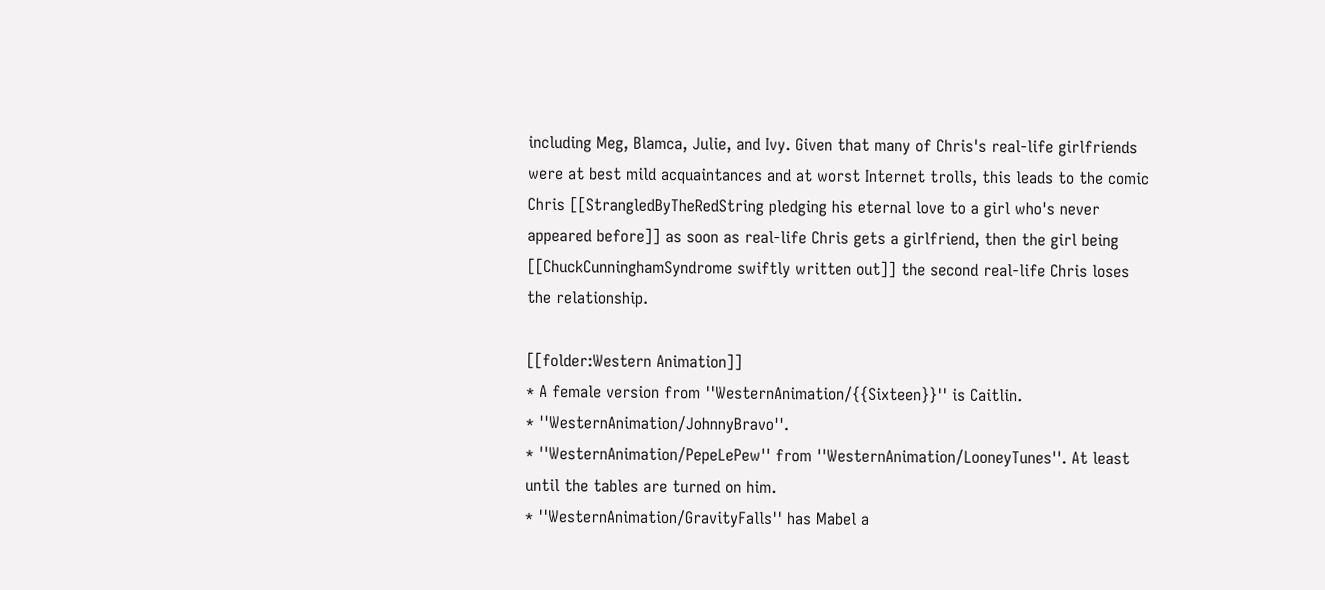including Meg, Blamca, Julie, and Ivy. Given that many of Chris's real-life girlfriends were at best mild acquaintances and at worst Internet trolls, this leads to the comic Chris [[StrangledByTheRedString pledging his eternal love to a girl who's never appeared before]] as soon as real-life Chris gets a girlfriend, then the girl being [[ChuckCunninghamSyndrome swiftly written out]] the second real-life Chris loses the relationship.

[[folder:Western Animation]]
* A female version from ''WesternAnimation/{{Sixteen}}'' is Caitlin.
* ''WesternAnimation/JohnnyBravo''.
* ''WesternAnimation/PepeLePew'' from ''WesternAnimation/LooneyTunes''. At least until the tables are turned on him.
* ''WesternAnimation/GravityFalls'' has Mabel a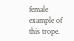female example of this trope.